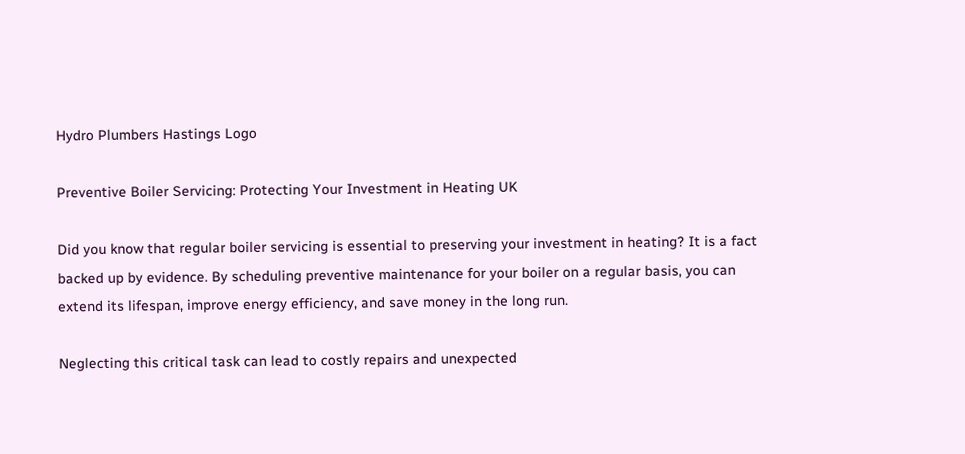Hydro Plumbers Hastings Logo

Preventive Boiler Servicing: Protecting Your Investment in Heating UK

Did you know that regular boiler servicing is essential to preserving your investment in heating? It is a fact backed up by evidence. By scheduling preventive maintenance for your boiler on a regular basis, you can extend its lifespan, improve energy efficiency, and save money in the long run.

Neglecting this critical task can lead to costly repairs and unexpected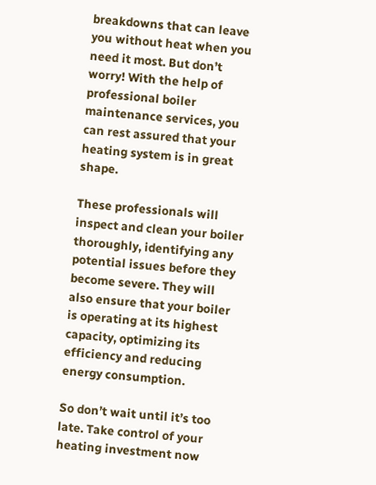breakdowns that can leave you without heat when you need it most. But don’t worry! With the help of professional boiler maintenance services, you can rest assured that your heating system is in great shape.

These professionals will inspect and clean your boiler thoroughly, identifying any potential issues before they become severe. They will also ensure that your boiler is operating at its highest capacity, optimizing its efficiency and reducing energy consumption.

So don’t wait until it’s too late. Take control of your heating investment now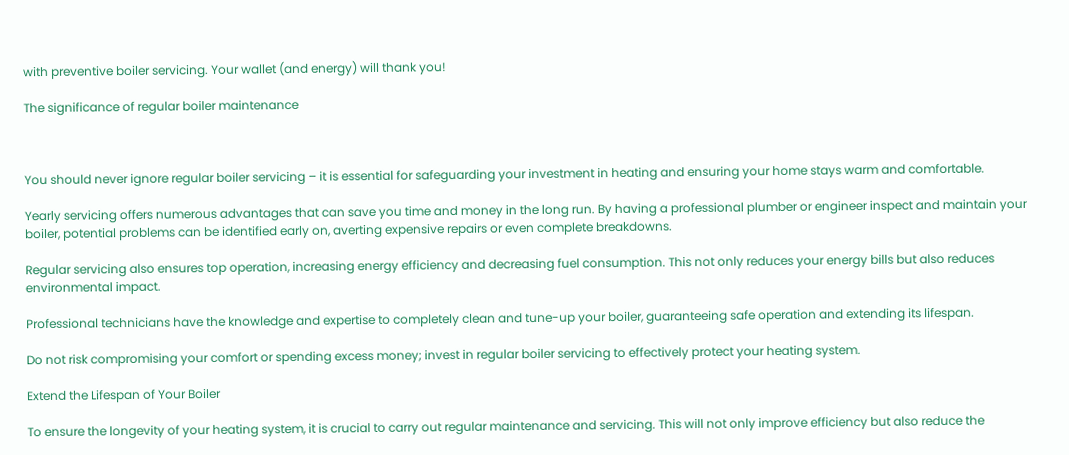with preventive boiler servicing. Your wallet (and energy) will thank you!

The significance of regular boiler maintenance



You should never ignore regular boiler servicing – it is essential for safeguarding your investment in heating and ensuring your home stays warm and comfortable.

Yearly servicing offers numerous advantages that can save you time and money in the long run. By having a professional plumber or engineer inspect and maintain your boiler, potential problems can be identified early on, averting expensive repairs or even complete breakdowns.

Regular servicing also ensures top operation, increasing energy efficiency and decreasing fuel consumption. This not only reduces your energy bills but also reduces environmental impact.

Professional technicians have the knowledge and expertise to completely clean and tune-up your boiler, guaranteeing safe operation and extending its lifespan.

Do not risk compromising your comfort or spending excess money; invest in regular boiler servicing to effectively protect your heating system.

Extend the Lifespan of Your Boiler

To ensure the longevity of your heating system, it is crucial to carry out regular maintenance and servicing. This will not only improve efficiency but also reduce the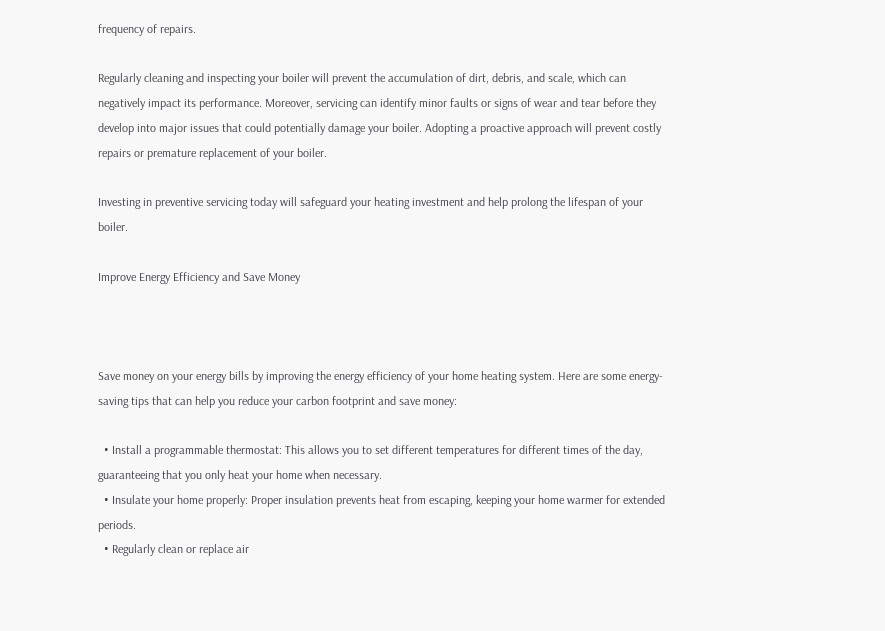frequency of repairs.

Regularly cleaning and inspecting your boiler will prevent the accumulation of dirt, debris, and scale, which can negatively impact its performance. Moreover, servicing can identify minor faults or signs of wear and tear before they develop into major issues that could potentially damage your boiler. Adopting a proactive approach will prevent costly repairs or premature replacement of your boiler.

Investing in preventive servicing today will safeguard your heating investment and help prolong the lifespan of your boiler.

Improve Energy Efficiency and Save Money



Save money on your energy bills by improving the energy efficiency of your home heating system. Here are some energy-saving tips that can help you reduce your carbon footprint and save money:

  • Install a programmable thermostat: This allows you to set different temperatures for different times of the day, guaranteeing that you only heat your home when necessary.
  • Insulate your home properly: Proper insulation prevents heat from escaping, keeping your home warmer for extended periods.
  • Regularly clean or replace air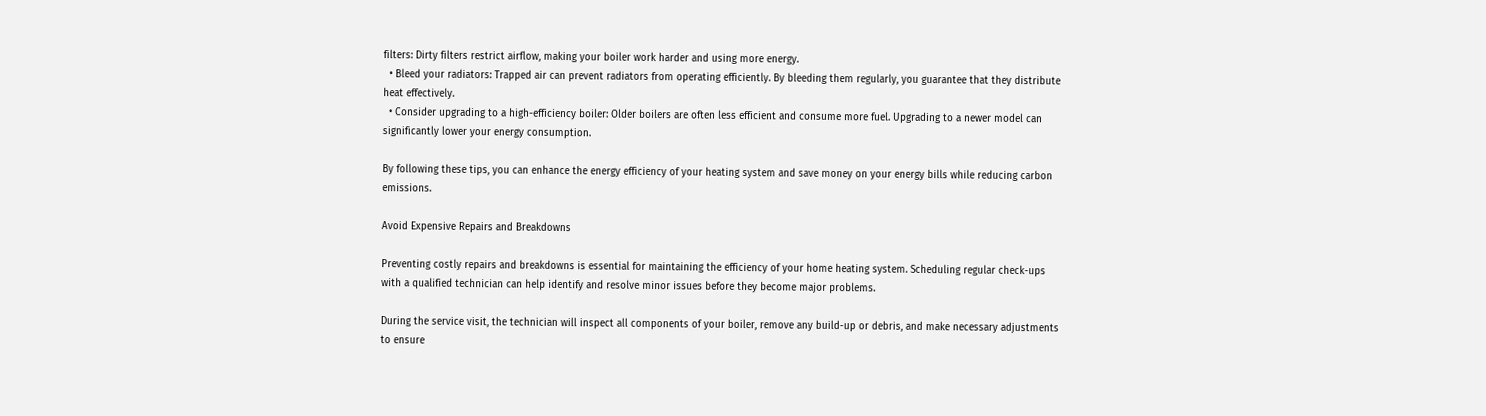filters: Dirty filters restrict airflow, making your boiler work harder and using more energy.
  • Bleed your radiators: Trapped air can prevent radiators from operating efficiently. By bleeding them regularly, you guarantee that they distribute heat effectively.
  • Consider upgrading to a high-efficiency boiler: Older boilers are often less efficient and consume more fuel. Upgrading to a newer model can significantly lower your energy consumption.

By following these tips, you can enhance the energy efficiency of your heating system and save money on your energy bills while reducing carbon emissions.

Avoid Expensive Repairs and Breakdowns

Preventing costly repairs and breakdowns is essential for maintaining the efficiency of your home heating system. Scheduling regular check-ups with a qualified technician can help identify and resolve minor issues before they become major problems.

During the service visit, the technician will inspect all components of your boiler, remove any build-up or debris, and make necessary adjustments to ensure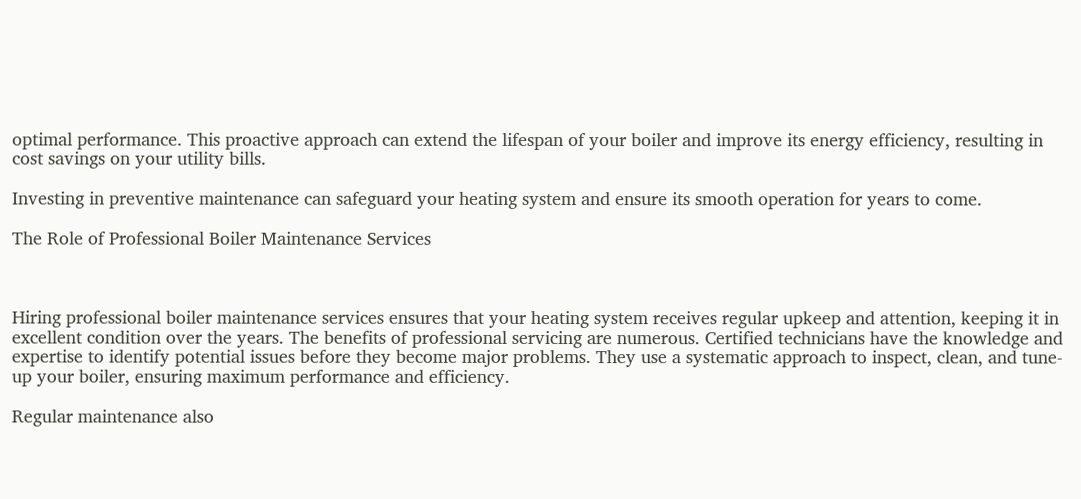optimal performance. This proactive approach can extend the lifespan of your boiler and improve its energy efficiency, resulting in cost savings on your utility bills.

Investing in preventive maintenance can safeguard your heating system and ensure its smooth operation for years to come.

The Role of Professional Boiler Maintenance Services



Hiring professional boiler maintenance services ensures that your heating system receives regular upkeep and attention, keeping it in excellent condition over the years. The benefits of professional servicing are numerous. Certified technicians have the knowledge and expertise to identify potential issues before they become major problems. They use a systematic approach to inspect, clean, and tune-up your boiler, ensuring maximum performance and efficiency.

Regular maintenance also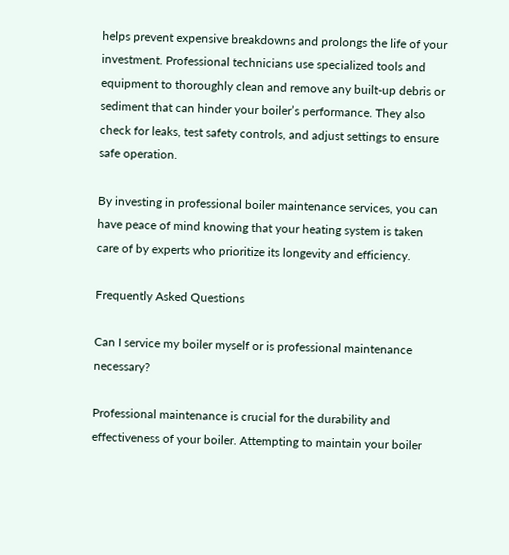helps prevent expensive breakdowns and prolongs the life of your investment. Professional technicians use specialized tools and equipment to thoroughly clean and remove any built-up debris or sediment that can hinder your boiler’s performance. They also check for leaks, test safety controls, and adjust settings to ensure safe operation.

By investing in professional boiler maintenance services, you can have peace of mind knowing that your heating system is taken care of by experts who prioritize its longevity and efficiency.

Frequently Asked Questions

Can I service my boiler myself or is professional maintenance necessary?

Professional maintenance is crucial for the durability and effectiveness of your boiler. Attempting to maintain your boiler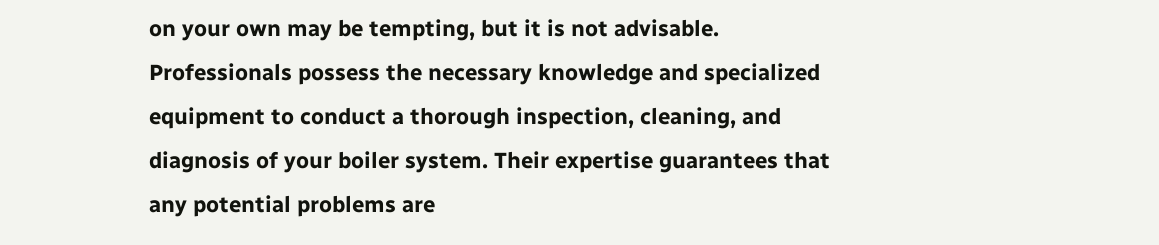on your own may be tempting, but it is not advisable. Professionals possess the necessary knowledge and specialized equipment to conduct a thorough inspection, cleaning, and diagnosis of your boiler system. Their expertise guarantees that any potential problems are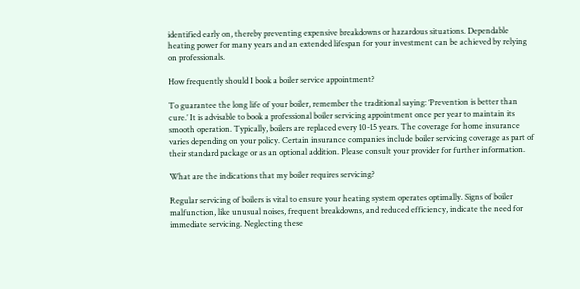identified early on, thereby preventing expensive breakdowns or hazardous situations. Dependable heating power for many years and an extended lifespan for your investment can be achieved by relying on professionals.

How frequently should I book a boiler service appointment?

To guarantee the long life of your boiler, remember the traditional saying: ‘Prevention is better than cure.’ It is advisable to book a professional boiler servicing appointment once per year to maintain its smooth operation. Typically, boilers are replaced every 10-15 years. The coverage for home insurance varies depending on your policy. Certain insurance companies include boiler servicing coverage as part of their standard package or as an optional addition. Please consult your provider for further information.

What are the indications that my boiler requires servicing?

Regular servicing of boilers is vital to ensure your heating system operates optimally. Signs of boiler malfunction, like unusual noises, frequent breakdowns, and reduced efficiency, indicate the need for immediate servicing. Neglecting these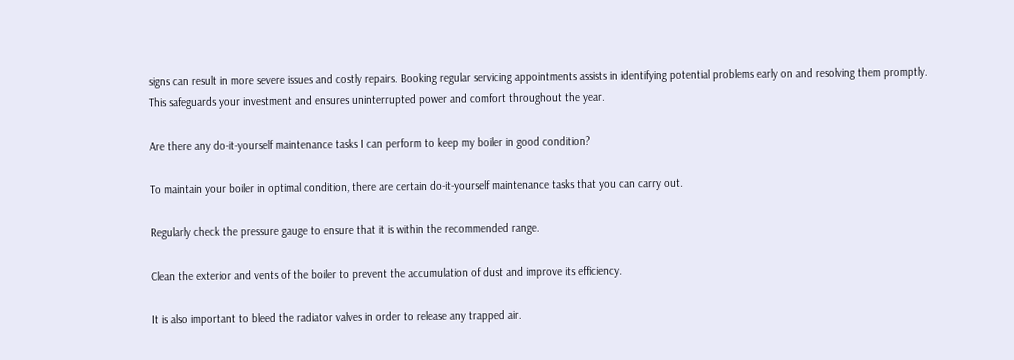signs can result in more severe issues and costly repairs. Booking regular servicing appointments assists in identifying potential problems early on and resolving them promptly. This safeguards your investment and ensures uninterrupted power and comfort throughout the year.

Are there any do-it-yourself maintenance tasks I can perform to keep my boiler in good condition?

To maintain your boiler in optimal condition, there are certain do-it-yourself maintenance tasks that you can carry out.

Regularly check the pressure gauge to ensure that it is within the recommended range.

Clean the exterior and vents of the boiler to prevent the accumulation of dust and improve its efficiency.

It is also important to bleed the radiator valves in order to release any trapped air.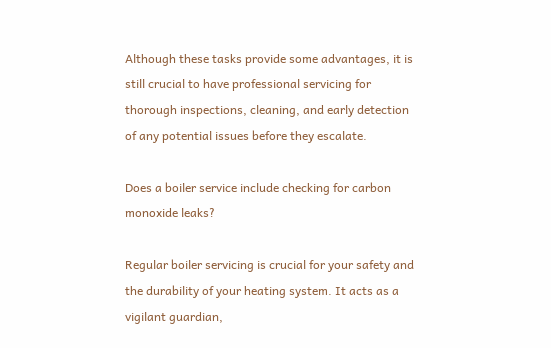Although these tasks provide some advantages, it is still crucial to have professional servicing for thorough inspections, cleaning, and early detection of any potential issues before they escalate.

Does a boiler service include checking for carbon monoxide leaks?

Regular boiler servicing is crucial for your safety and the durability of your heating system. It acts as a vigilant guardian,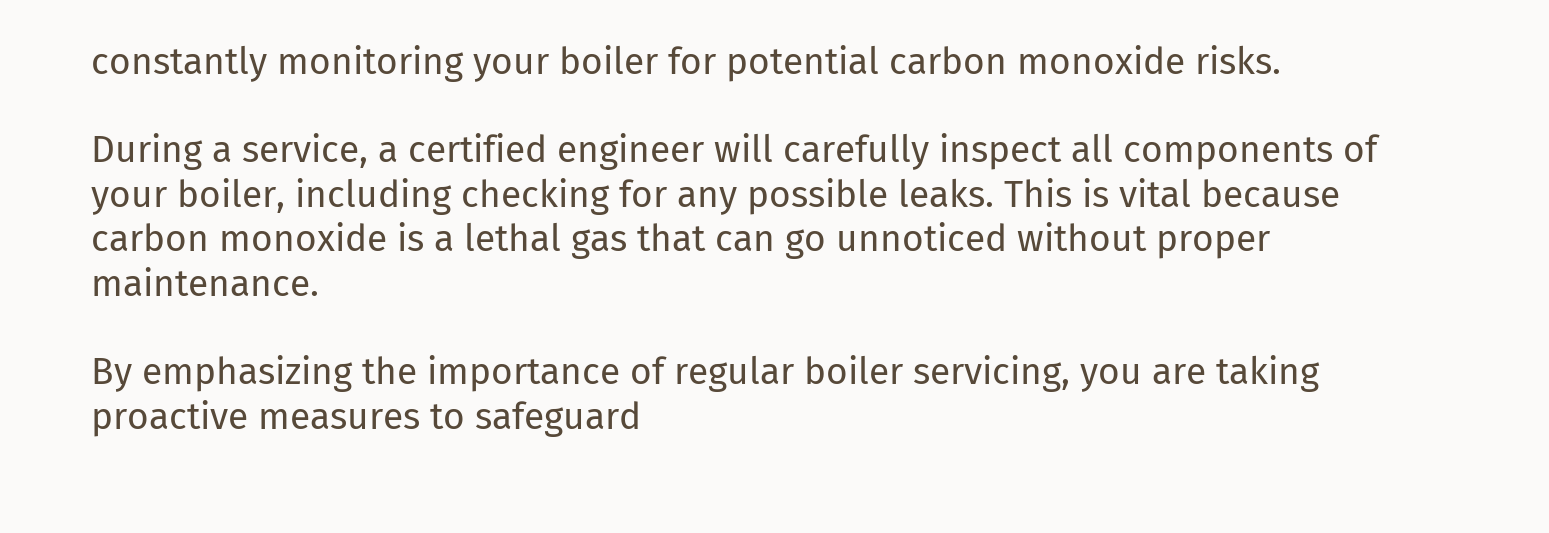constantly monitoring your boiler for potential carbon monoxide risks.

During a service, a certified engineer will carefully inspect all components of your boiler, including checking for any possible leaks. This is vital because carbon monoxide is a lethal gas that can go unnoticed without proper maintenance.

By emphasizing the importance of regular boiler servicing, you are taking proactive measures to safeguard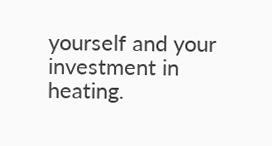yourself and your investment in heating.